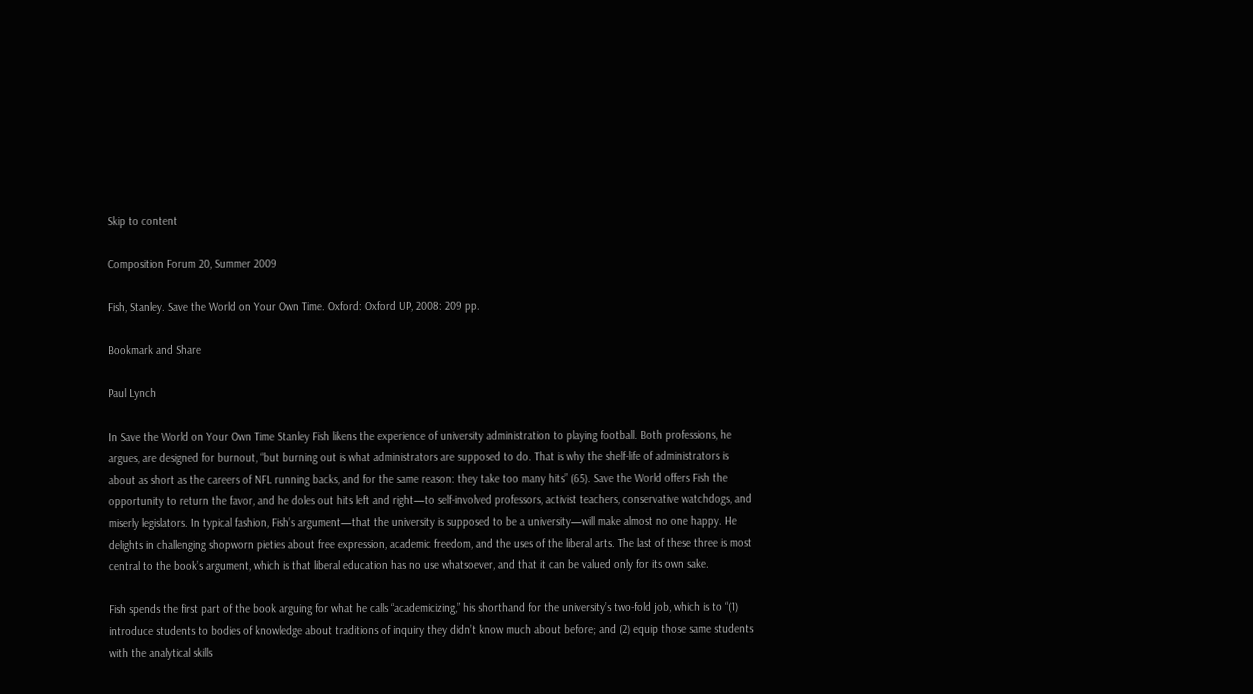Skip to content

Composition Forum 20, Summer 2009

Fish, Stanley. Save the World on Your Own Time. Oxford: Oxford UP, 2008: 209 pp.

Bookmark and Share

Paul Lynch

In Save the World on Your Own Time Stanley Fish likens the experience of university administration to playing football. Both professions, he argues, are designed for burnout, “but burning out is what administrators are supposed to do. That is why the shelf-life of administrators is about as short as the careers of NFL running backs, and for the same reason: they take too many hits” (65). Save the World offers Fish the opportunity to return the favor, and he doles out hits left and right—to self-involved professors, activist teachers, conservative watchdogs, and miserly legislators. In typical fashion, Fish’s argument—that the university is supposed to be a university—will make almost no one happy. He delights in challenging shopworn pieties about free expression, academic freedom, and the uses of the liberal arts. The last of these three is most central to the book’s argument, which is that liberal education has no use whatsoever, and that it can be valued only for its own sake.

Fish spends the first part of the book arguing for what he calls “academicizing,” his shorthand for the university’s two-fold job, which is to “(1) introduce students to bodies of knowledge about traditions of inquiry they didn’t know much about before; and (2) equip those same students with the analytical skills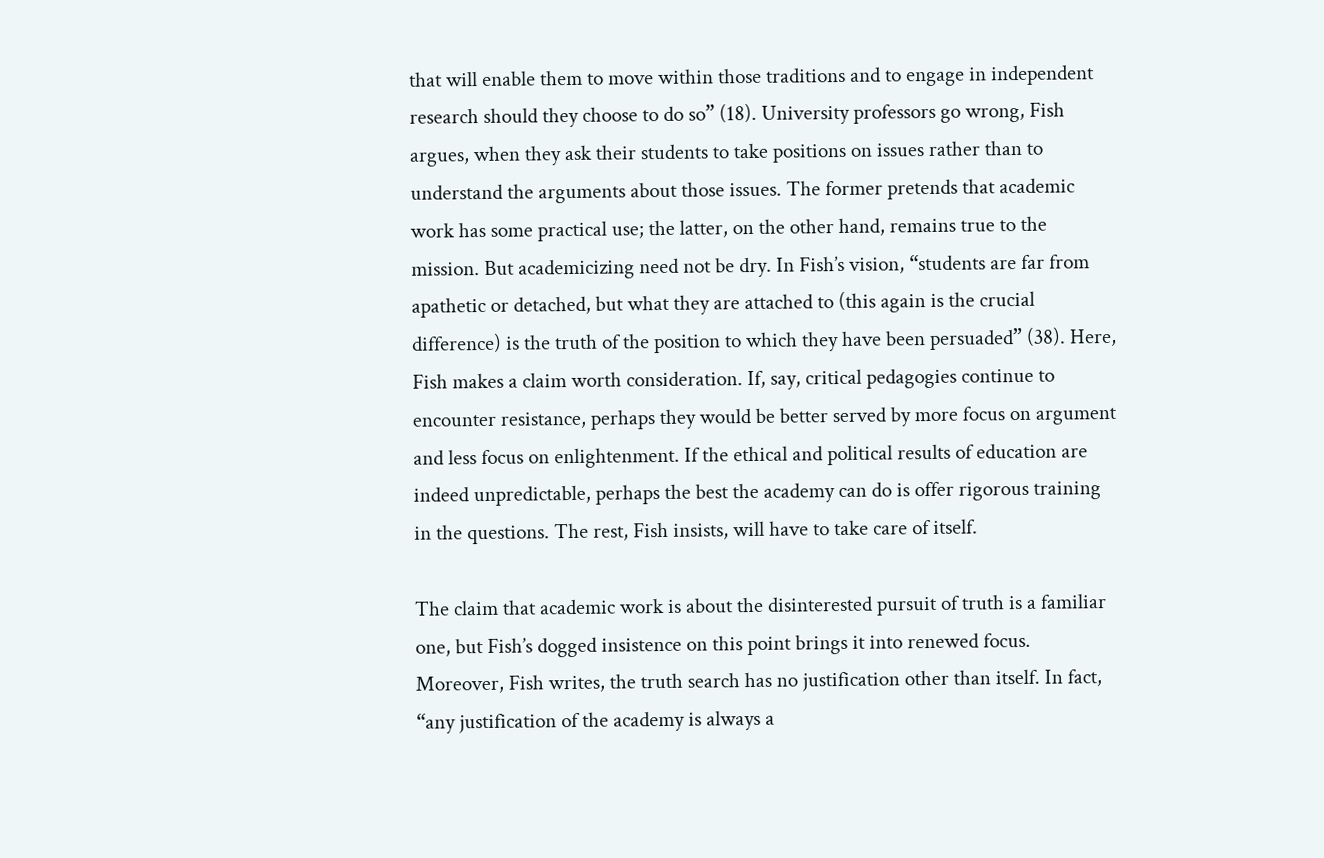that will enable them to move within those traditions and to engage in independent research should they choose to do so” (18). University professors go wrong, Fish argues, when they ask their students to take positions on issues rather than to understand the arguments about those issues. The former pretends that academic work has some practical use; the latter, on the other hand, remains true to the mission. But academicizing need not be dry. In Fish’s vision, “students are far from apathetic or detached, but what they are attached to (this again is the crucial difference) is the truth of the position to which they have been persuaded” (38). Here, Fish makes a claim worth consideration. If, say, critical pedagogies continue to encounter resistance, perhaps they would be better served by more focus on argument and less focus on enlightenment. If the ethical and political results of education are indeed unpredictable, perhaps the best the academy can do is offer rigorous training in the questions. The rest, Fish insists, will have to take care of itself.

The claim that academic work is about the disinterested pursuit of truth is a familiar one, but Fish’s dogged insistence on this point brings it into renewed focus. Moreover, Fish writes, the truth search has no justification other than itself. In fact, “any justification of the academy is always a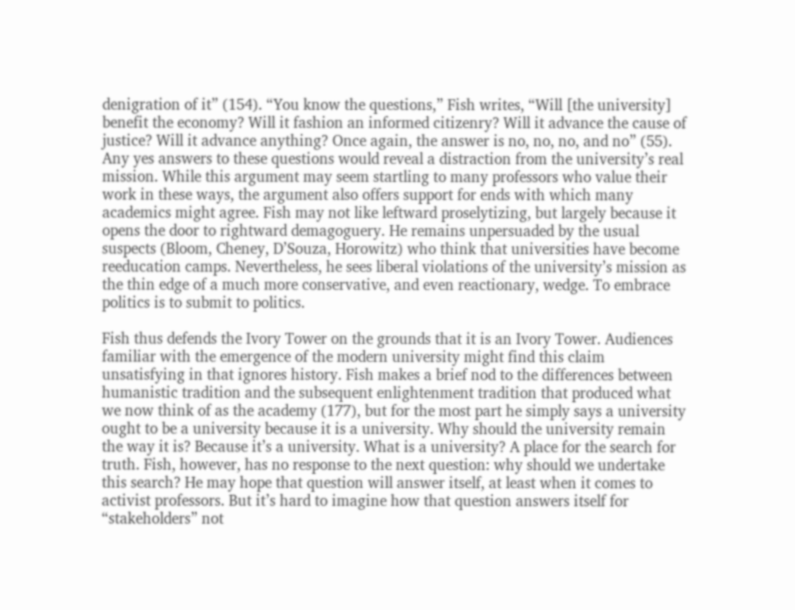denigration of it” (154). “You know the questions,” Fish writes, “Will [the university] benefit the economy? Will it fashion an informed citizenry? Will it advance the cause of justice? Will it advance anything? Once again, the answer is no, no, no, and no” (55). Any yes answers to these questions would reveal a distraction from the university’s real mission. While this argument may seem startling to many professors who value their work in these ways, the argument also offers support for ends with which many academics might agree. Fish may not like leftward proselytizing, but largely because it opens the door to rightward demagoguery. He remains unpersuaded by the usual suspects (Bloom, Cheney, D’Souza, Horowitz) who think that universities have become reeducation camps. Nevertheless, he sees liberal violations of the university’s mission as the thin edge of a much more conservative, and even reactionary, wedge. To embrace politics is to submit to politics.

Fish thus defends the Ivory Tower on the grounds that it is an Ivory Tower. Audiences familiar with the emergence of the modern university might find this claim unsatisfying in that ignores history. Fish makes a brief nod to the differences between humanistic tradition and the subsequent enlightenment tradition that produced what we now think of as the academy (177), but for the most part he simply says a university ought to be a university because it is a university. Why should the university remain the way it is? Because it’s a university. What is a university? A place for the search for truth. Fish, however, has no response to the next question: why should we undertake this search? He may hope that question will answer itself, at least when it comes to activist professors. But it’s hard to imagine how that question answers itself for “stakeholders” not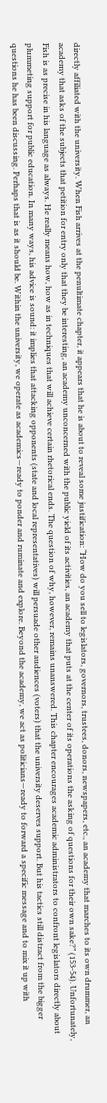directly affiliated with the university. When Fish arrives at the penultimate chapter, it appears that he is about to reveal some justification: “How do you sell to legislators, governors, trustees, donors, newspapers, etc., an academy that marches to its own drummer, an academy that asks of the subjects that petition for entry only that they be interesting, an academy unconcerned with the public yield of its activities, an academy that puts at the center of its operations the asking of questions for their own sake?” (153-54). Unfortunately, Fish is as precise in his language as always. He really means how, how as in techniques that will achieve certain rhetorical ends. The question of why, however, remains unanswered. This chapter encourages academic administrators to confront legislators directly about plummeting support for public education. In many ways, his advice is sound: it implies that attacking opponents (state and local representatives) will persuade other audiences (voters) that the university deserves support. But his tactics still distract from the bigger questions he has been discussing. Perhaps that is as it should be. Within the university, we operate as academics—ready to ponder and ruminate and explore. Beyond the academy, we act as politicians—ready to forward a specific message and to mix it up with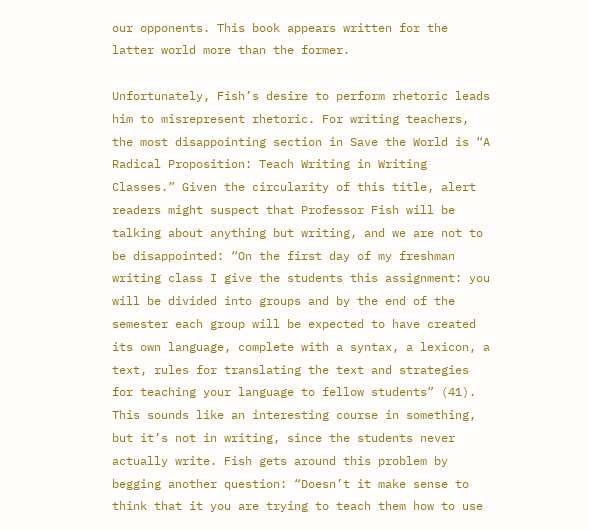our opponents. This book appears written for the latter world more than the former.

Unfortunately, Fish’s desire to perform rhetoric leads him to misrepresent rhetoric. For writing teachers, the most disappointing section in Save the World is “A Radical Proposition: Teach Writing in Writing Classes.” Given the circularity of this title, alert readers might suspect that Professor Fish will be talking about anything but writing, and we are not to be disappointed: “On the first day of my freshman writing class I give the students this assignment: you will be divided into groups and by the end of the semester each group will be expected to have created its own language, complete with a syntax, a lexicon, a text, rules for translating the text and strategies for teaching your language to fellow students” (41). This sounds like an interesting course in something, but it’s not in writing, since the students never actually write. Fish gets around this problem by begging another question: “Doesn’t it make sense to think that it you are trying to teach them how to use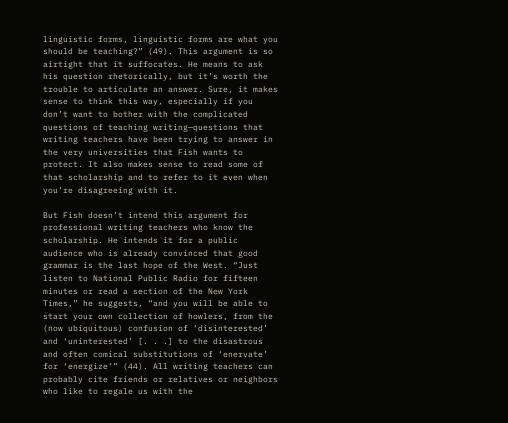linguistic forms, linguistic forms are what you should be teaching?” (49). This argument is so airtight that it suffocates. He means to ask his question rhetorically, but it’s worth the trouble to articulate an answer. Sure, it makes sense to think this way, especially if you don’t want to bother with the complicated questions of teaching writing—questions that writing teachers have been trying to answer in the very universities that Fish wants to protect. It also makes sense to read some of that scholarship and to refer to it even when you’re disagreeing with it.

But Fish doesn’t intend this argument for professional writing teachers who know the scholarship. He intends it for a public audience who is already convinced that good grammar is the last hope of the West. “Just listen to National Public Radio for fifteen minutes or read a section of the New York Times,” he suggests, “and you will be able to start your own collection of howlers, from the (now ubiquitous) confusion of ‘disinterested’ and ‘uninterested’ [. . .] to the disastrous and often comical substitutions of ‘enervate’ for ‘energize’” (44). All writing teachers can probably cite friends or relatives or neighbors who like to regale us with the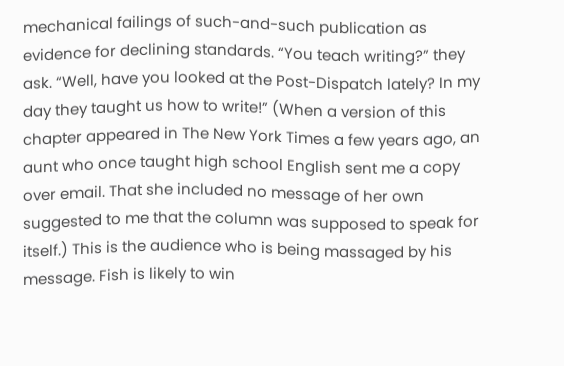mechanical failings of such-and-such publication as evidence for declining standards. “You teach writing?” they ask. “Well, have you looked at the Post-Dispatch lately? In my day they taught us how to write!” (When a version of this chapter appeared in The New York Times a few years ago, an aunt who once taught high school English sent me a copy over email. That she included no message of her own suggested to me that the column was supposed to speak for itself.) This is the audience who is being massaged by his message. Fish is likely to win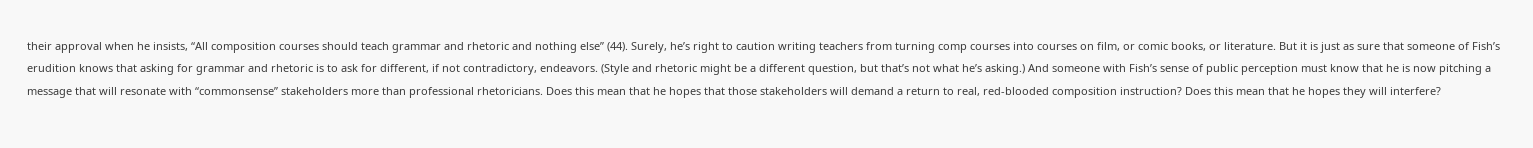their approval when he insists, “All composition courses should teach grammar and rhetoric and nothing else” (44). Surely, he’s right to caution writing teachers from turning comp courses into courses on film, or comic books, or literature. But it is just as sure that someone of Fish’s erudition knows that asking for grammar and rhetoric is to ask for different, if not contradictory, endeavors. (Style and rhetoric might be a different question, but that’s not what he’s asking.) And someone with Fish’s sense of public perception must know that he is now pitching a message that will resonate with “commonsense” stakeholders more than professional rhetoricians. Does this mean that he hopes that those stakeholders will demand a return to real, red-blooded composition instruction? Does this mean that he hopes they will interfere?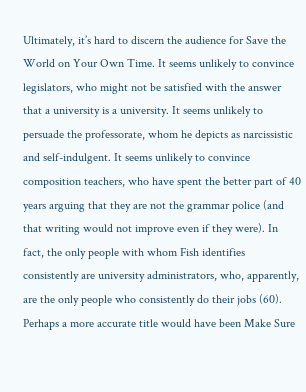Ultimately, it’s hard to discern the audience for Save the World on Your Own Time. It seems unlikely to convince legislators, who might not be satisfied with the answer that a university is a university. It seems unlikely to persuade the professorate, whom he depicts as narcissistic and self-indulgent. It seems unlikely to convince composition teachers, who have spent the better part of 40 years arguing that they are not the grammar police (and that writing would not improve even if they were). In fact, the only people with whom Fish identifies consistently are university administrators, who, apparently, are the only people who consistently do their jobs (60). Perhaps a more accurate title would have been Make Sure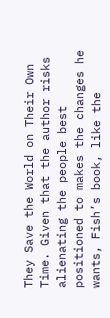They Save the World on Their Own Time. Given that the author risks alienating the people best positioned to makes the changes he wants, Fish’s book, like the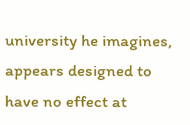university he imagines, appears designed to have no effect at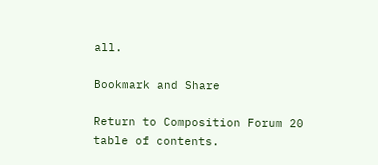all.

Bookmark and Share

Return to Composition Forum 20 table of contents.